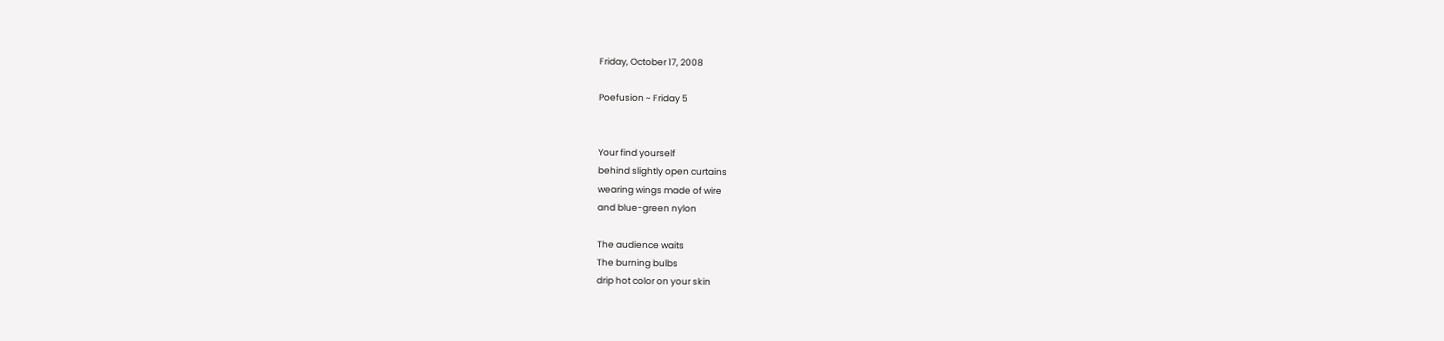Friday, October 17, 2008

Poefusion ~ Friday 5


Your find yourself
behind slightly open curtains
wearing wings made of wire
and blue-green nylon

The audience waits
The burning bulbs
drip hot color on your skin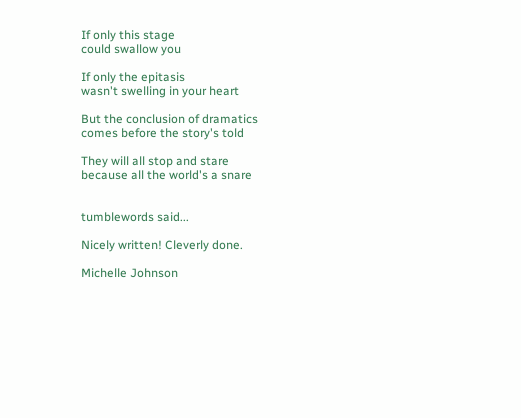If only this stage
could swallow you

If only the epitasis
wasn't swelling in your heart

But the conclusion of dramatics
comes before the story's told

They will all stop and stare
because all the world's a snare


tumblewords said...

Nicely written! Cleverly done.

Michelle Johnson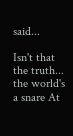said...

Isn't that the truth... the world's a snare At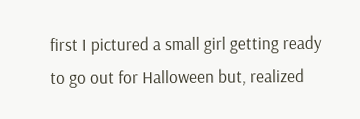first I pictured a small girl getting ready to go out for Halloween but, realized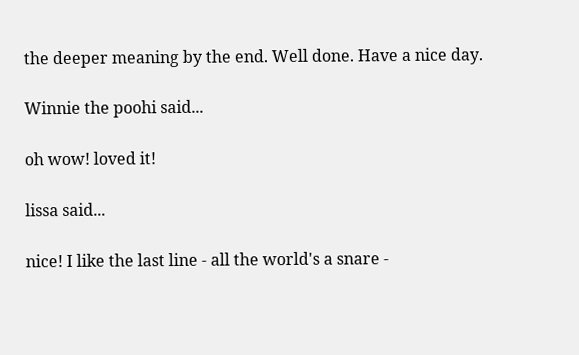the deeper meaning by the end. Well done. Have a nice day.

Winnie the poohi said...

oh wow! loved it!

lissa said...

nice! I like the last line - all the world's a snare -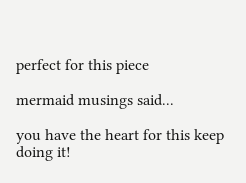perfect for this piece

mermaid musings said...

you have the heart for this keep doing it!